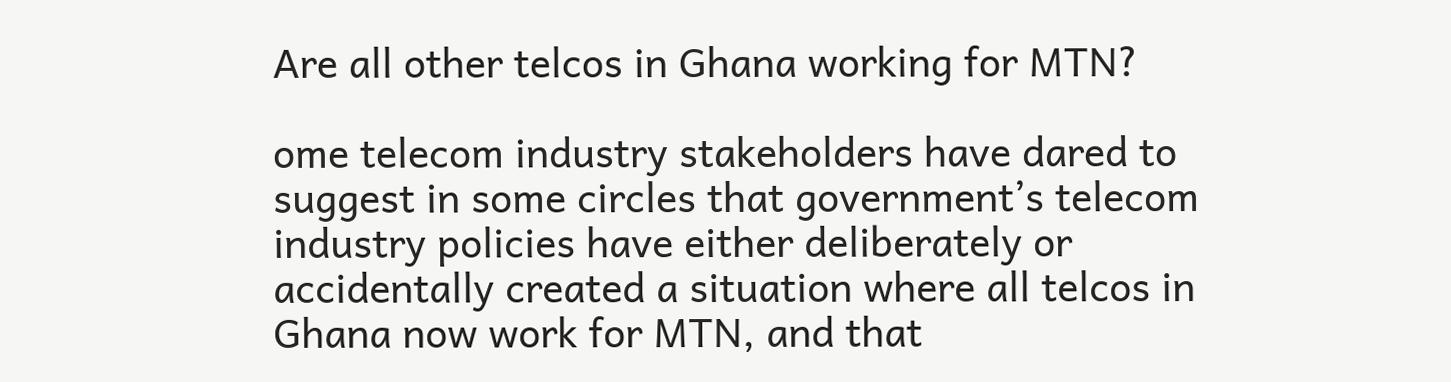Are all other telcos in Ghana working for MTN?

ome telecom industry stakeholders have dared to suggest in some circles that government’s telecom industry policies have either deliberately or accidentally created a situation where all telcos in Ghana now work for MTN, and that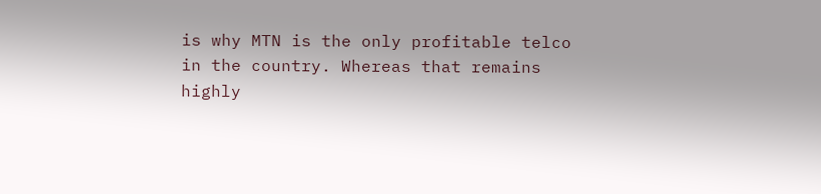is why MTN is the only profitable telco in the country. Whereas that remains highly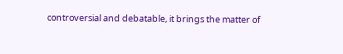controversial and debatable, it brings the matter of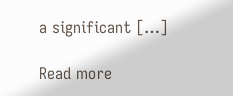a significant […]

Read more